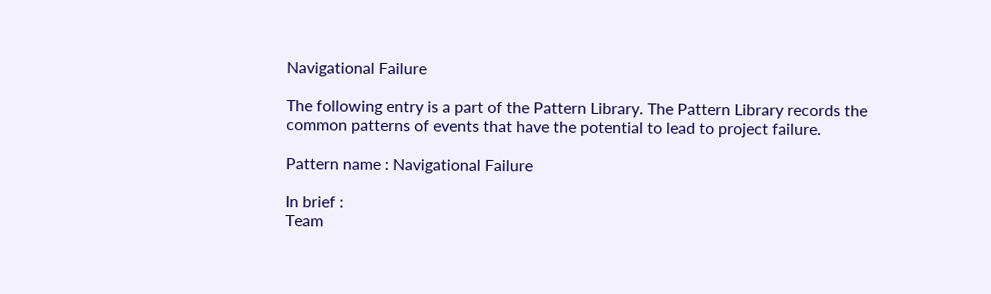Navigational Failure

The following entry is a part of the Pattern Library. The Pattern Library records the common patterns of events that have the potential to lead to project failure.

Pattern name : Navigational Failure

In brief :
Team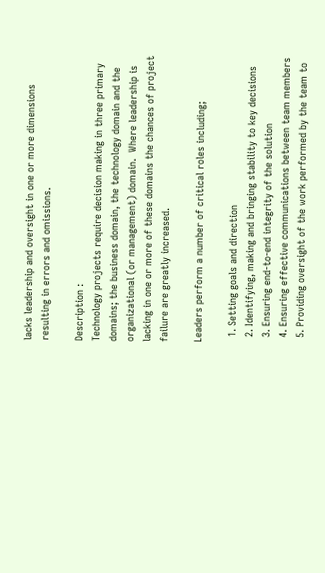lacks leadership and oversight in one or more dimensions resulting in errors and omissions.

Description :
Technology projects require decision making in three primary domains; the business domain, the technology domain and the organizational (or management) domain.  Where leadership is lacking in one or more of these domains the chances of project failure are greatly increased.

Leaders perform a number of critical roles including;

  1. Setting goals and direction
  2. Identifying, making and bringing stability to key decisions
  3. Ensuring end-to-end integrity of the solution
  4. Ensuring effective communications between team members
  5. Providing oversight of the work performed by the team to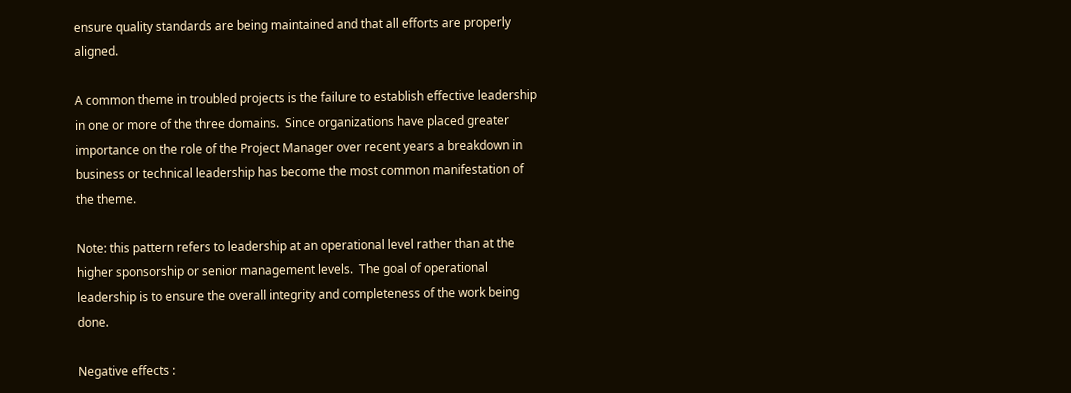ensure quality standards are being maintained and that all efforts are properly aligned.

A common theme in troubled projects is the failure to establish effective leadership in one or more of the three domains.  Since organizations have placed greater importance on the role of the Project Manager over recent years a breakdown in business or technical leadership has become the most common manifestation of the theme.

Note: this pattern refers to leadership at an operational level rather than at the higher sponsorship or senior management levels.  The goal of operational leadership is to ensure the overall integrity and completeness of the work being done.

Negative effects :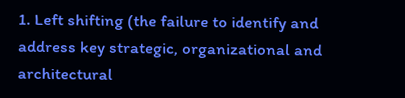1. Left shifting (the failure to identify and address key strategic, organizational and architectural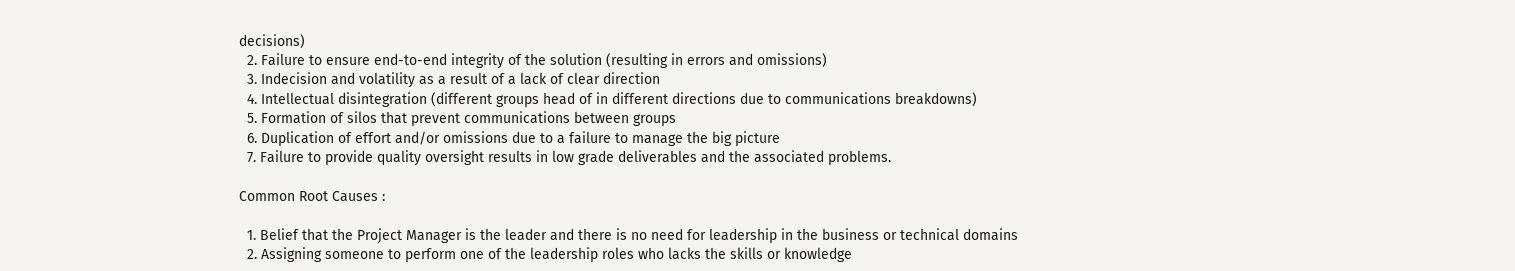decisions)
  2. Failure to ensure end-to-end integrity of the solution (resulting in errors and omissions)
  3. Indecision and volatility as a result of a lack of clear direction
  4. Intellectual disintegration (different groups head of in different directions due to communications breakdowns)
  5. Formation of silos that prevent communications between groups
  6. Duplication of effort and/or omissions due to a failure to manage the big picture
  7. Failure to provide quality oversight results in low grade deliverables and the associated problems.

Common Root Causes :

  1. Belief that the Project Manager is the leader and there is no need for leadership in the business or technical domains
  2. Assigning someone to perform one of the leadership roles who lacks the skills or knowledge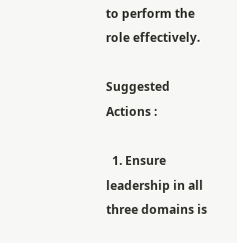to perform the role effectively.

Suggested Actions :

  1. Ensure leadership in all three domains is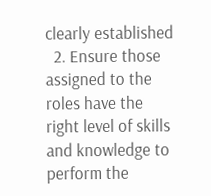clearly established
  2. Ensure those assigned to the roles have the right level of skills and knowledge to perform the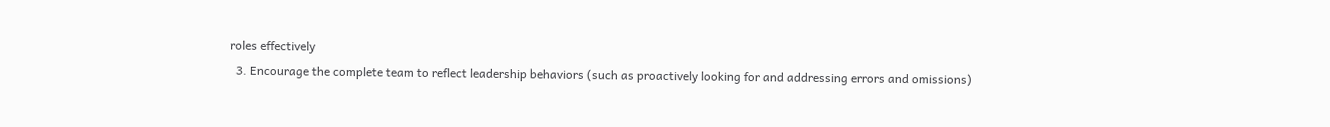roles effectively
  3. Encourage the complete team to reflect leadership behaviors (such as proactively looking for and addressing errors and omissions)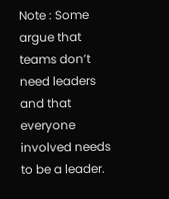Note : Some argue that teams don’t need leaders and that everyone involved needs to be a leader.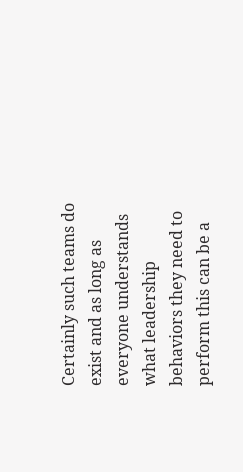Certainly such teams do exist and as long as everyone understands what leadership behaviors they need to perform this can be a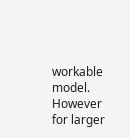workable model.  However for larger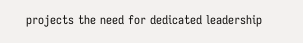projects the need for dedicated leadership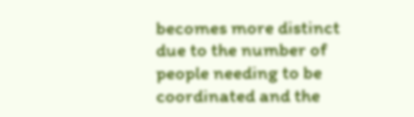becomes more distinct due to the number of people needing to be coordinated and the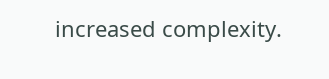increased complexity.